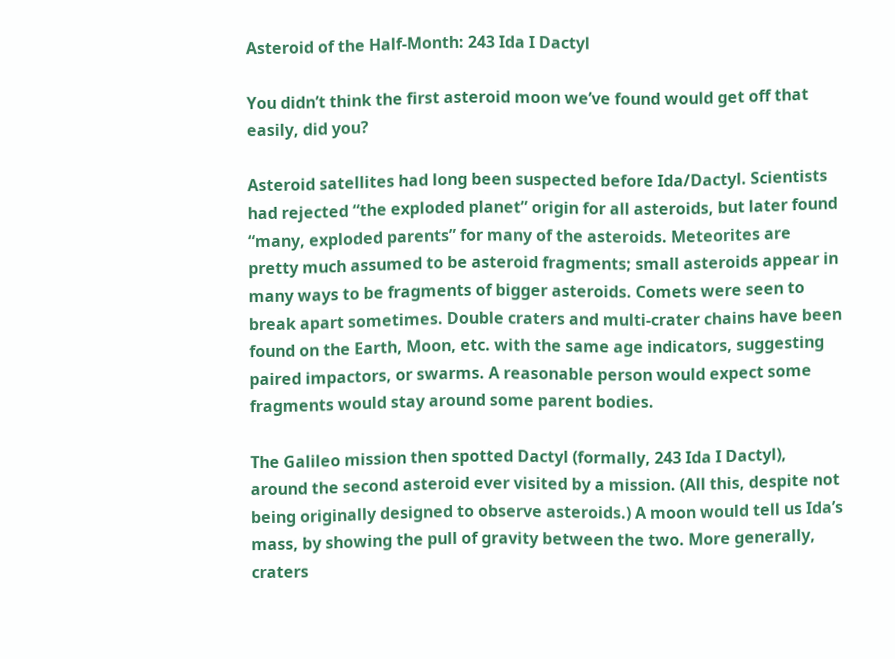Asteroid of the Half-Month: 243 Ida I Dactyl

You didn’t think the first asteroid moon we’ve found would get off that easily, did you?

Asteroid satellites had long been suspected before Ida/Dactyl. Scientists had rejected “the exploded planet” origin for all asteroids, but later found “many, exploded parents” for many of the asteroids. Meteorites are pretty much assumed to be asteroid fragments; small asteroids appear in many ways to be fragments of bigger asteroids. Comets were seen to break apart sometimes. Double craters and multi-crater chains have been found on the Earth, Moon, etc. with the same age indicators, suggesting paired impactors, or swarms. A reasonable person would expect some fragments would stay around some parent bodies.

The Galileo mission then spotted Dactyl (formally, 243 Ida I Dactyl), around the second asteroid ever visited by a mission. (All this, despite not being originally designed to observe asteroids.) A moon would tell us Ida’s mass, by showing the pull of gravity between the two. More generally, craters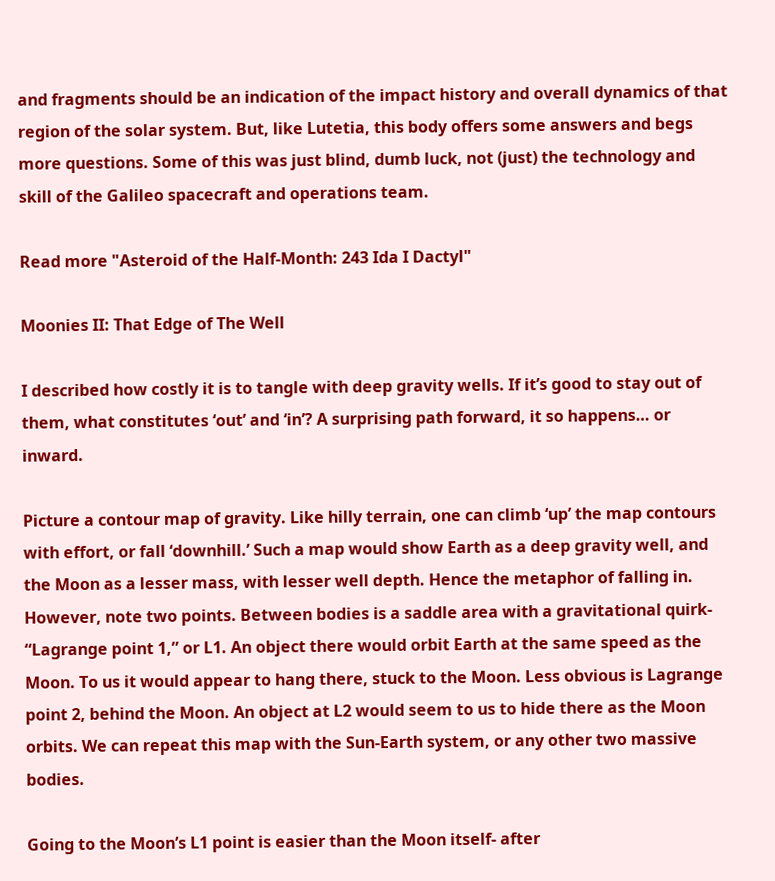and fragments should be an indication of the impact history and overall dynamics of that region of the solar system. But, like Lutetia, this body offers some answers and begs more questions. Some of this was just blind, dumb luck, not (just) the technology and skill of the Galileo spacecraft and operations team.

Read more "Asteroid of the Half-Month: 243 Ida I Dactyl"

Moonies II: That Edge of The Well

I described how costly it is to tangle with deep gravity wells. If it’s good to stay out of them, what constitutes ‘out’ and ‘in’? A surprising path forward, it so happens… or inward.

Picture a contour map of gravity. Like hilly terrain, one can climb ‘up’ the map contours with effort, or fall ‘downhill.’ Such a map would show Earth as a deep gravity well, and the Moon as a lesser mass, with lesser well depth. Hence the metaphor of falling in. However, note two points. Between bodies is a saddle area with a gravitational quirk- “Lagrange point 1,” or L1. An object there would orbit Earth at the same speed as the Moon. To us it would appear to hang there, stuck to the Moon. Less obvious is Lagrange point 2, behind the Moon. An object at L2 would seem to us to hide there as the Moon orbits. We can repeat this map with the Sun-Earth system, or any other two massive bodies.

Going to the Moon’s L1 point is easier than the Moon itself- after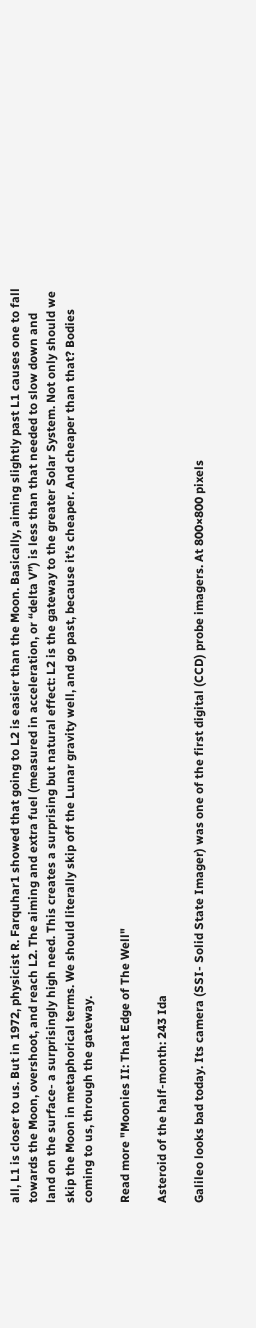all, L1 is closer to us. But in 1972, physicist R. Farquhar1 showed that going to L2 is easier than the Moon. Basically, aiming slightly past L1 causes one to fall towards the Moon, overshoot, and reach L2. The aiming and extra fuel (measured in acceleration, or “delta V”) is less than that needed to slow down and land on the surface- a surprisingly high need. This creates a surprising but natural effect: L2 is the gateway to the greater Solar System. Not only should we skip the Moon in metaphorical terms. We should literally skip off the Lunar gravity well, and go past, because it’s cheaper. And cheaper than that? Bodies coming to us, through the gateway.

Read more "Moonies II: That Edge of The Well"

Asteroid of the half-month: 243 Ida

Galileo looks bad today. Its camera (SSI- Solid State Imager) was one of the first digital (CCD) probe imagers. At 800×800 pixels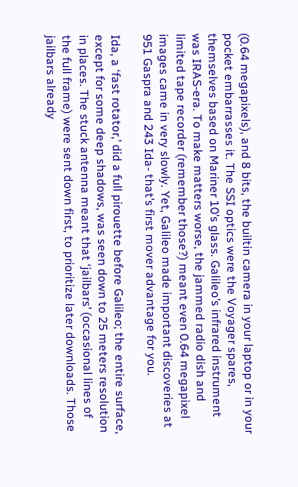(0.64 megapixels), and 8 bits, the builtin camera in your laptop or in your pocket embarrasses it. The SSI optics were the Voyager spares, themselves based on Mariner 10’s glass. Galileo’s infrared instrument was IRAS-era. To make matters worse, the jammed radio dish and limited tape recorder (remember those?) meant even 0.64 megapixel images came in very slowly. Yet, Galileo made important discoveries at 951 Gaspra and 243 Ida- that’s first mover advantage for you.

Ida, a ‘fast rotator,’ did a full pirouette before Galileo; the entire surface, except for some deep shadows, was seen down to 25 meters resolution in places. The stuck antenna meant that ‘jailbars’ (occasional lines of the full frame) were sent down first, to prioritize later downloads. Those jailbars already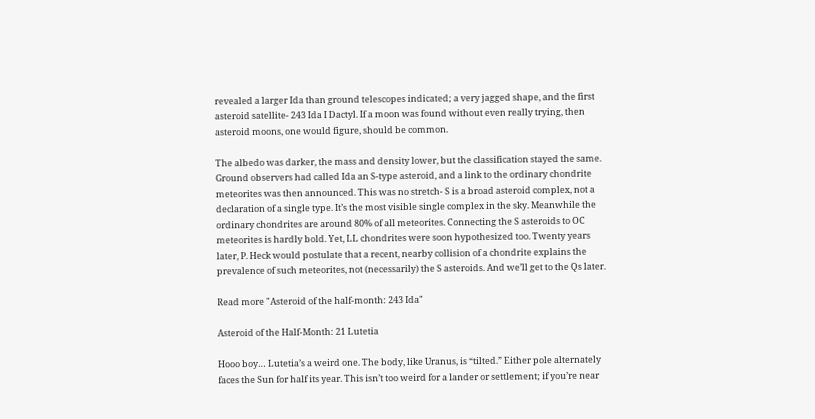revealed a larger Ida than ground telescopes indicated; a very jagged shape, and the first asteroid satellite- 243 Ida I Dactyl. If a moon was found without even really trying, then asteroid moons, one would figure, should be common.

The albedo was darker, the mass and density lower, but the classification stayed the same. Ground observers had called Ida an S-type asteroid, and a link to the ordinary chondrite meteorites was then announced. This was no stretch- S is a broad asteroid complex, not a declaration of a single type. It’s the most visible single complex in the sky. Meanwhile the ordinary chondrites are around 80% of all meteorites. Connecting the S asteroids to OC meteorites is hardly bold. Yet, LL chondrites were soon hypothesized too. Twenty years later, P. Heck would postulate that a recent, nearby collision of a chondrite explains the prevalence of such meteorites, not (necessarily) the S asteroids. And we’ll get to the Qs later.

Read more "Asteroid of the half-month: 243 Ida"

Asteroid of the Half-Month: 21 Lutetia

Hooo boy… Lutetia’s a weird one. The body, like Uranus, is “tilted.” Either pole alternately faces the Sun for half its year. This isn’t too weird for a lander or settlement; if you’re near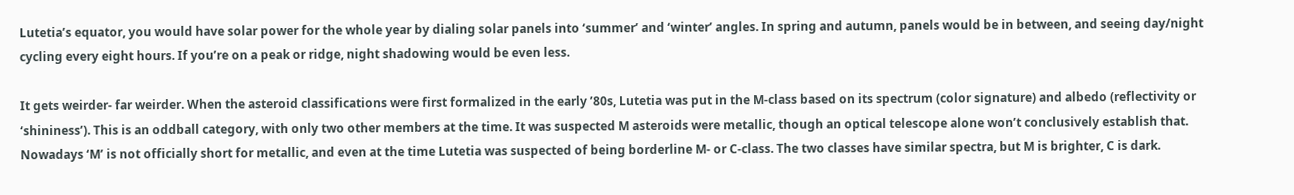Lutetia’s equator, you would have solar power for the whole year by dialing solar panels into ‘summer’ and ‘winter’ angles. In spring and autumn, panels would be in between, and seeing day/night cycling every eight hours. If you’re on a peak or ridge, night shadowing would be even less.

It gets weirder- far weirder. When the asteroid classifications were first formalized in the early ’80s, Lutetia was put in the M-class based on its spectrum (color signature) and albedo (reflectivity or ‘shininess’). This is an oddball category, with only two other members at the time. It was suspected M asteroids were metallic, though an optical telescope alone won’t conclusively establish that. Nowadays ‘M’ is not officially short for metallic, and even at the time Lutetia was suspected of being borderline M- or C-class. The two classes have similar spectra, but M is brighter, C is dark.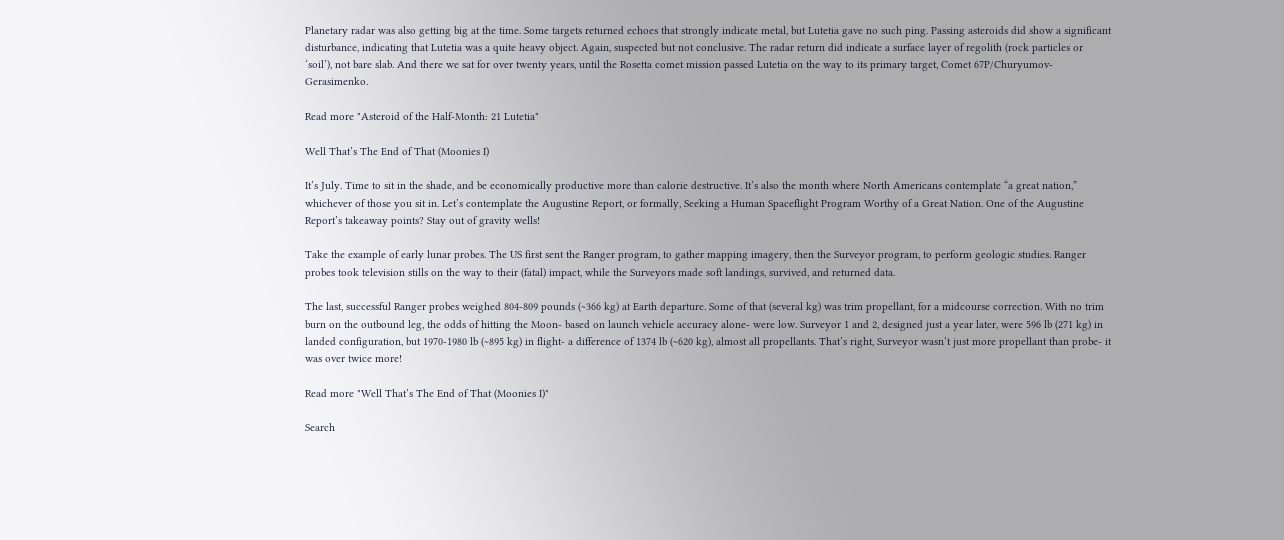Planetary radar was also getting big at the time. Some targets returned echoes that strongly indicate metal, but Lutetia gave no such ping. Passing asteroids did show a significant disturbance, indicating that Lutetia was a quite heavy object. Again, suspected but not conclusive. The radar return did indicate a surface layer of regolith (rock particles or ‘soil’), not bare slab. And there we sat for over twenty years, until the Rosetta comet mission passed Lutetia on the way to its primary target, Comet 67P/Churyumov-Gerasimenko.

Read more "Asteroid of the Half-Month: 21 Lutetia"

Well That’s The End of That (Moonies I)

It’s July. Time to sit in the shade, and be economically productive more than calorie destructive. It’s also the month where North Americans contemplate “a great nation,” whichever of those you sit in. Let’s contemplate the Augustine Report, or formally, Seeking a Human Spaceflight Program Worthy of a Great Nation. One of the Augustine Report’s takeaway points? Stay out of gravity wells!

Take the example of early lunar probes. The US first sent the Ranger program, to gather mapping imagery, then the Surveyor program, to perform geologic studies. Ranger probes took television stills on the way to their (fatal) impact, while the Surveyors made soft landings, survived, and returned data.

The last, successful Ranger probes weighed 804-809 pounds (~366 kg) at Earth departure. Some of that (several kg) was trim propellant, for a midcourse correction. With no trim burn on the outbound leg, the odds of hitting the Moon- based on launch vehicle accuracy alone- were low. Surveyor 1 and 2, designed just a year later, were 596 lb (271 kg) in landed configuration, but 1970-1980 lb (~895 kg) in flight- a difference of 1374 lb (~620 kg), almost all propellants. That’s right, Surveyor wasn’t just more propellant than probe- it was over twice more!

Read more "Well That’s The End of That (Moonies I)"

Search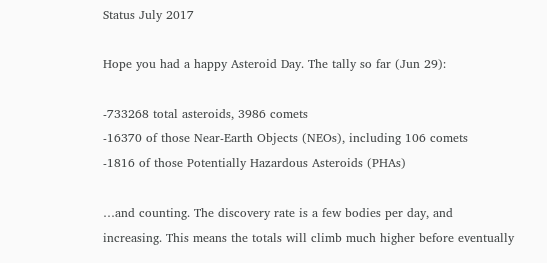Status July 2017

Hope you had a happy Asteroid Day. The tally so far (Jun 29):

-733268 total asteroids, 3986 comets
-16370 of those Near-Earth Objects (NEOs), including 106 comets
-1816 of those Potentially Hazardous Asteroids (PHAs)

…and counting. The discovery rate is a few bodies per day, and increasing. This means the totals will climb much higher before eventually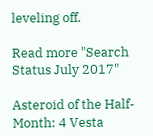leveling off.

Read more "Search Status July 2017"

Asteroid of the Half-Month: 4 Vesta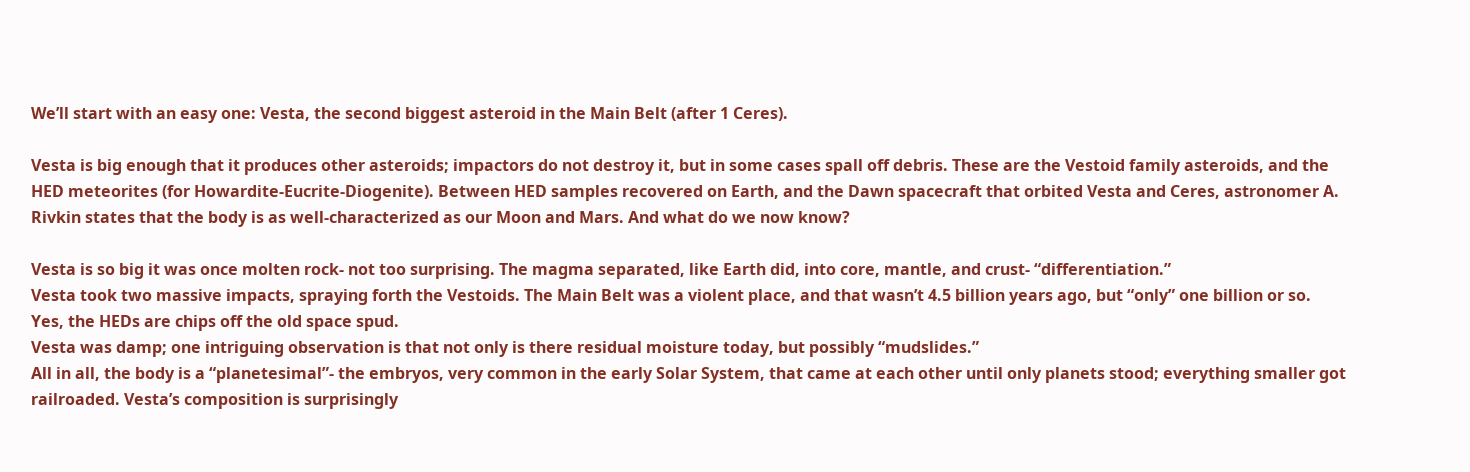We’ll start with an easy one: Vesta, the second biggest asteroid in the Main Belt (after 1 Ceres).

Vesta is big enough that it produces other asteroids; impactors do not destroy it, but in some cases spall off debris. These are the Vestoid family asteroids, and the HED meteorites (for Howardite-Eucrite-Diogenite). Between HED samples recovered on Earth, and the Dawn spacecraft that orbited Vesta and Ceres, astronomer A. Rivkin states that the body is as well-characterized as our Moon and Mars. And what do we now know?

Vesta is so big it was once molten rock- not too surprising. The magma separated, like Earth did, into core, mantle, and crust- “differentiation.”
Vesta took two massive impacts, spraying forth the Vestoids. The Main Belt was a violent place, and that wasn’t 4.5 billion years ago, but “only” one billion or so.
Yes, the HEDs are chips off the old space spud.
Vesta was damp; one intriguing observation is that not only is there residual moisture today, but possibly “mudslides.”
All in all, the body is a “planetesimal”- the embryos, very common in the early Solar System, that came at each other until only planets stood; everything smaller got railroaded. Vesta’s composition is surprisingly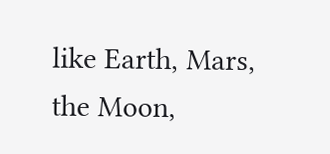like Earth, Mars, the Moon,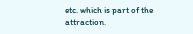etc. which is part of the attraction.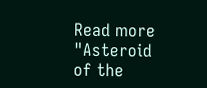Read more "Asteroid of the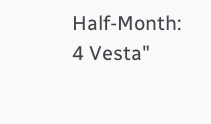Half-Month: 4 Vesta"